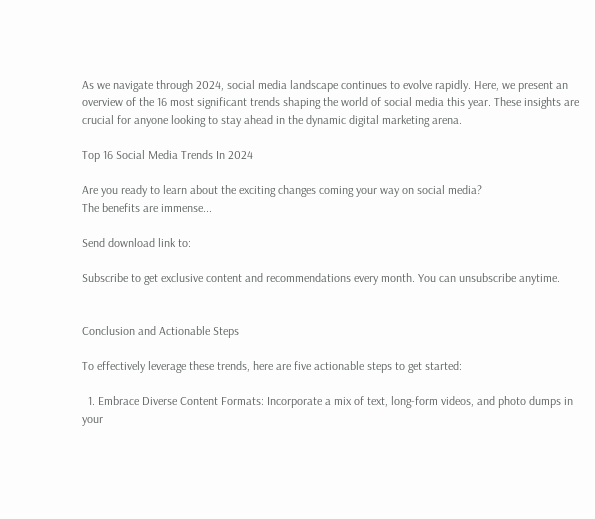As we navigate through 2024, social media landscape continues to evolve rapidly. Here, we present an overview of the 16 most significant trends shaping the world of social media this year. These insights are crucial for anyone looking to stay ahead in the dynamic digital marketing arena.

Top 16 Social Media Trends In 2024

Are you ready to learn about the exciting changes coming your way on social media?
The benefits are immense...

Send download link to:

Subscribe to get exclusive content and recommendations every month. You can unsubscribe anytime.


Conclusion and Actionable Steps

To effectively leverage these trends, here are five actionable steps to get started:

  1. Embrace Diverse Content Formats: Incorporate a mix of text, long-form videos, and photo dumps in your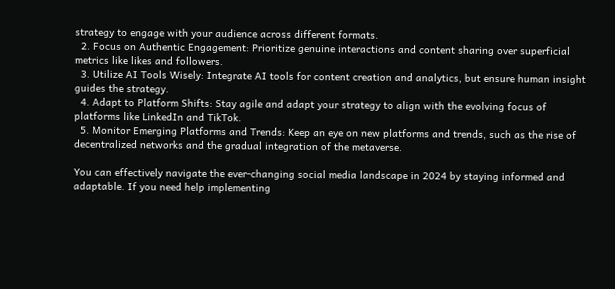strategy to engage with your audience across different formats.
  2. Focus on Authentic Engagement: Prioritize genuine interactions and content sharing over superficial metrics like likes and followers.
  3. Utilize AI Tools Wisely: Integrate AI tools for content creation and analytics, but ensure human insight guides the strategy.
  4. Adapt to Platform Shifts: Stay agile and adapt your strategy to align with the evolving focus of platforms like LinkedIn and TikTok.
  5. Monitor Emerging Platforms and Trends: Keep an eye on new platforms and trends, such as the rise of decentralized networks and the gradual integration of the metaverse.

You can effectively navigate the ever-changing social media landscape in 2024 by staying informed and adaptable. If you need help implementing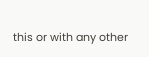this or with any other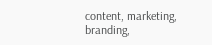content, marketing, branding,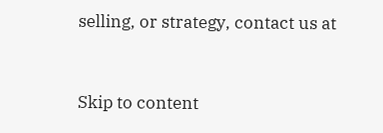selling, or strategy, contact us at



Skip to content